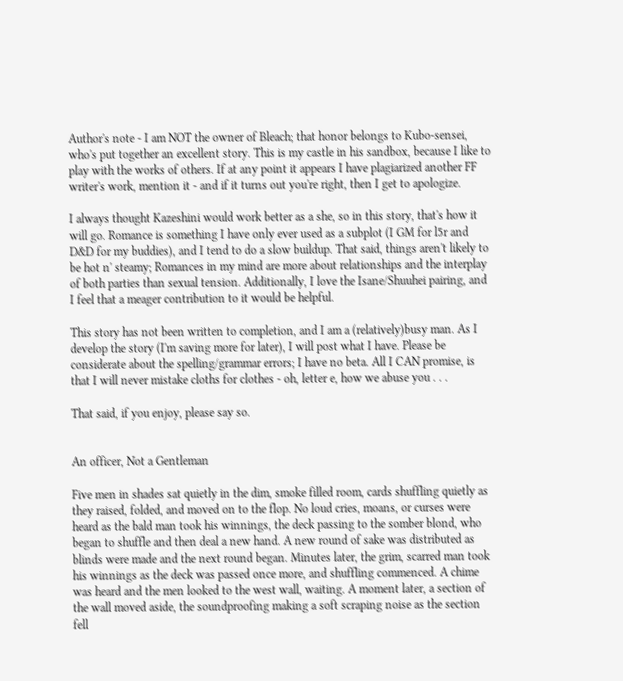Author's note - I am NOT the owner of Bleach; that honor belongs to Kubo-sensei, who's put together an excellent story. This is my castle in his sandbox, because I like to play with the works of others. If at any point it appears I have plagiarized another FF writer's work, mention it - and if it turns out you're right, then I get to apologize.

I always thought Kazeshini would work better as a she, so in this story, that's how it will go. Romance is something I have only ever used as a subplot (I GM for l5r and D&D for my buddies), and I tend to do a slow buildup. That said, things aren't likely to be hot n' steamy; Romances in my mind are more about relationships and the interplay of both parties than sexual tension. Additionally, I love the Isane/Shuuhei pairing, and I feel that a meager contribution to it would be helpful.

This story has not been written to completion, and I am a (relatively)busy man. As I develop the story (I'm saving more for later), I will post what I have. Please be considerate about the spelling/grammar errors; I have no beta. All I CAN promise, is that I will never mistake cloths for clothes - oh, letter e, how we abuse you . . .

That said, if you enjoy, please say so.


An officer, Not a Gentleman

Five men in shades sat quietly in the dim, smoke filled room, cards shuffling quietly as they raised, folded, and moved on to the flop. No loud cries, moans, or curses were heard as the bald man took his winnings, the deck passing to the somber blond, who began to shuffle and then deal a new hand. A new round of sake was distributed as blinds were made and the next round began. Minutes later, the grim, scarred man took his winnings as the deck was passed once more, and shuffling commenced. A chime was heard and the men looked to the west wall, waiting. A moment later, a section of the wall moved aside, the soundproofing making a soft scraping noise as the section fell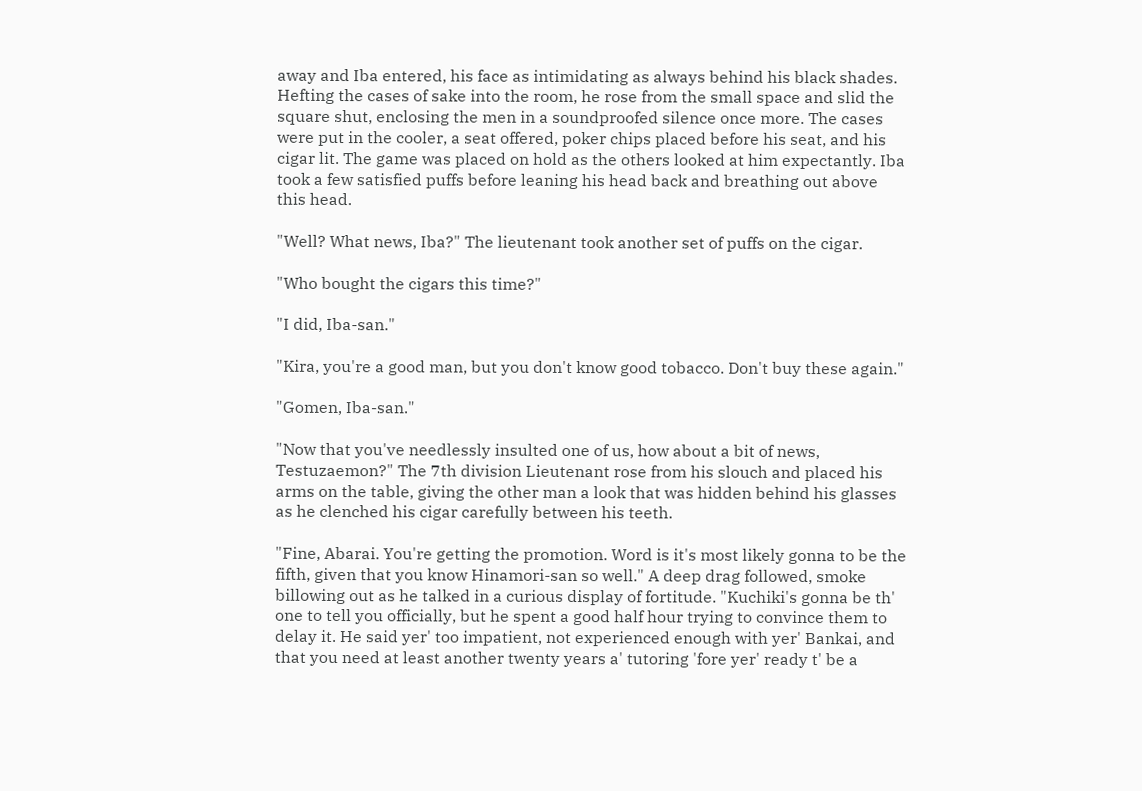away and Iba entered, his face as intimidating as always behind his black shades. Hefting the cases of sake into the room, he rose from the small space and slid the square shut, enclosing the men in a soundproofed silence once more. The cases were put in the cooler, a seat offered, poker chips placed before his seat, and his cigar lit. The game was placed on hold as the others looked at him expectantly. Iba took a few satisfied puffs before leaning his head back and breathing out above this head.

"Well? What news, Iba?" The lieutenant took another set of puffs on the cigar.

"Who bought the cigars this time?"

"I did, Iba-san."

"Kira, you're a good man, but you don't know good tobacco. Don't buy these again."

"Gomen, Iba-san."

"Now that you've needlessly insulted one of us, how about a bit of news, Testuzaemon?" The 7th division Lieutenant rose from his slouch and placed his arms on the table, giving the other man a look that was hidden behind his glasses as he clenched his cigar carefully between his teeth.

"Fine, Abarai. You're getting the promotion. Word is it's most likely gonna to be the fifth, given that you know Hinamori-san so well." A deep drag followed, smoke billowing out as he talked in a curious display of fortitude. "Kuchiki's gonna be th' one to tell you officially, but he spent a good half hour trying to convince them to delay it. He said yer' too impatient, not experienced enough with yer' Bankai, and that you need at least another twenty years a' tutoring 'fore yer' ready t' be a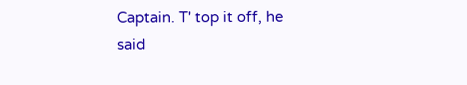Captain. T' top it off, he said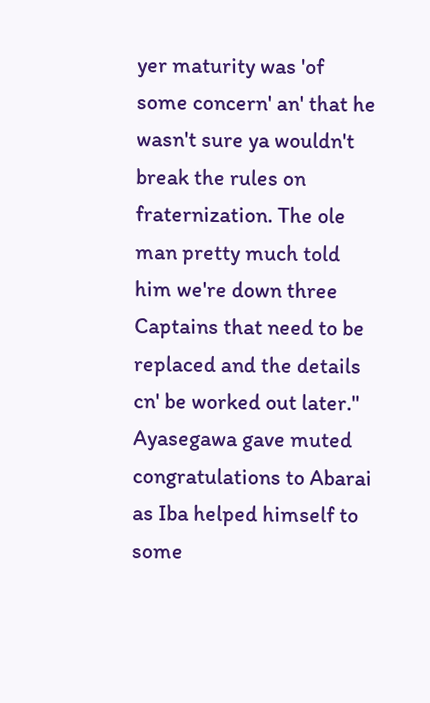yer maturity was 'of some concern' an' that he wasn't sure ya wouldn't break the rules on fraternization. The ole man pretty much told him we're down three Captains that need to be replaced and the details cn' be worked out later." Ayasegawa gave muted congratulations to Abarai as Iba helped himself to some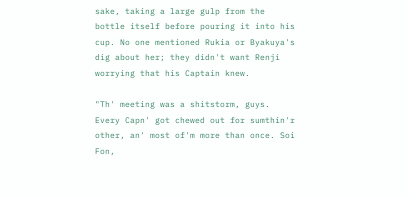sake, taking a large gulp from the bottle itself before pouring it into his cup. No one mentioned Rukia or Byakuya's dig about her; they didn't want Renji worrying that his Captain knew.

"Th' meeting was a shitstorm, guys. Every Capn' got chewed out for sumthin'r other, an' most of'm more than once. Soi Fon,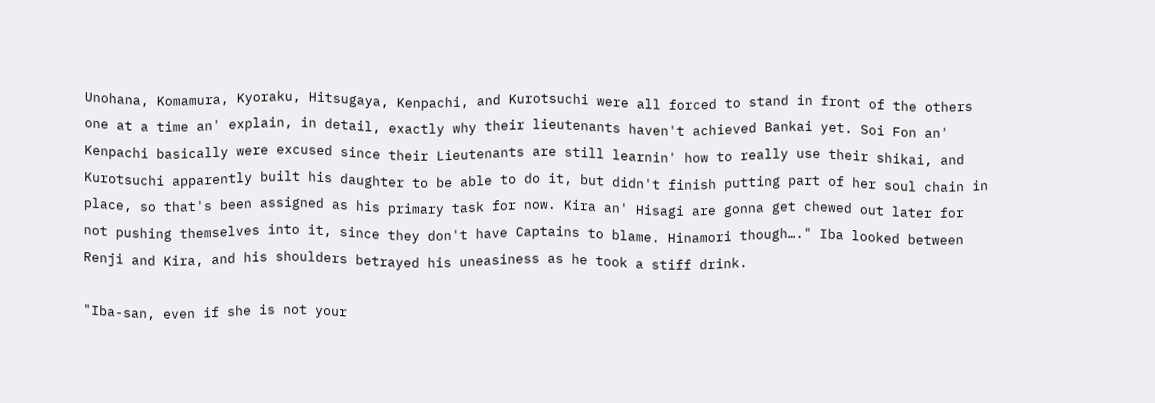Unohana, Komamura, Kyoraku, Hitsugaya, Kenpachi, and Kurotsuchi were all forced to stand in front of the others one at a time an' explain, in detail, exactly why their lieutenants haven't achieved Bankai yet. Soi Fon an' Kenpachi basically were excused since their Lieutenants are still learnin' how to really use their shikai, and Kurotsuchi apparently built his daughter to be able to do it, but didn't finish putting part of her soul chain in place, so that's been assigned as his primary task for now. Kira an' Hisagi are gonna get chewed out later for not pushing themselves into it, since they don't have Captains to blame. Hinamori though…." Iba looked between Renji and Kira, and his shoulders betrayed his uneasiness as he took a stiff drink.

"Iba-san, even if she is not your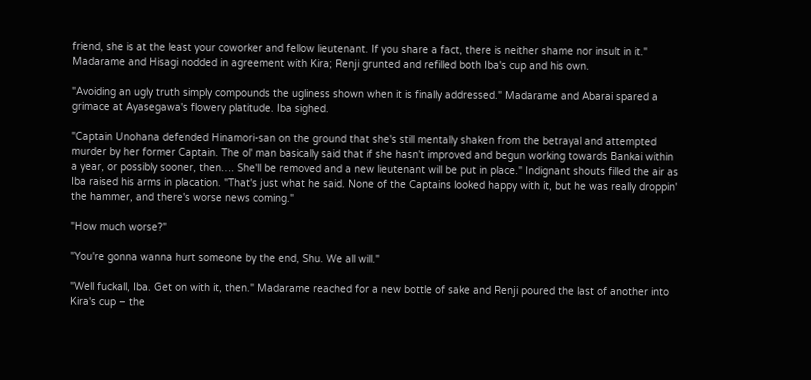friend, she is at the least your coworker and fellow lieutenant. If you share a fact, there is neither shame nor insult in it." Madarame and Hisagi nodded in agreement with Kira; Renji grunted and refilled both Iba's cup and his own.

"Avoiding an ugly truth simply compounds the ugliness shown when it is finally addressed." Madarame and Abarai spared a grimace at Ayasegawa's flowery platitude. Iba sighed.

"Captain Unohana defended Hinamori-san on the ground that she's still mentally shaken from the betrayal and attempted murder by her former Captain. The ol' man basically said that if she hasn't improved and begun working towards Bankai within a year, or possibly sooner, then…. She'll be removed and a new lieutenant will be put in place." Indignant shouts filled the air as Iba raised his arms in placation. "That's just what he said. None of the Captains looked happy with it, but he was really droppin' the hammer, and there's worse news coming."

"How much worse?"

"You're gonna wanna hurt someone by the end, Shu. We all will."

"Well fuckall, Iba. Get on with it, then." Madarame reached for a new bottle of sake and Renji poured the last of another into Kira's cup – the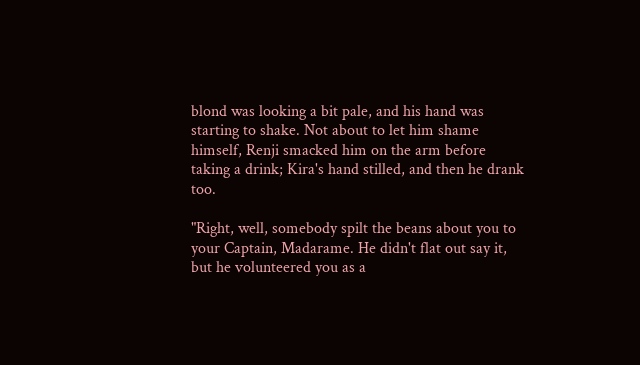blond was looking a bit pale, and his hand was starting to shake. Not about to let him shame himself, Renji smacked him on the arm before taking a drink; Kira's hand stilled, and then he drank too.

"Right, well, somebody spilt the beans about you to your Captain, Madarame. He didn't flat out say it, but he volunteered you as a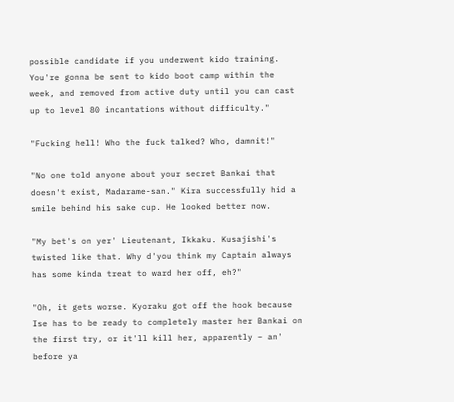possible candidate if you underwent kido training. You're gonna be sent to kido boot camp within the week, and removed from active duty until you can cast up to level 80 incantations without difficulty."

"Fucking hell! Who the fuck talked? Who, damnit!"

"No one told anyone about your secret Bankai that doesn't exist, Madarame-san." Kira successfully hid a smile behind his sake cup. He looked better now.

"My bet's on yer' Lieutenant, Ikkaku. Kusajishi's twisted like that. Why d'you think my Captain always has some kinda treat to ward her off, eh?"

"Oh, it gets worse. Kyoraku got off the hook because Ise has to be ready to completely master her Bankai on the first try, or it'll kill her, apparently – an' before ya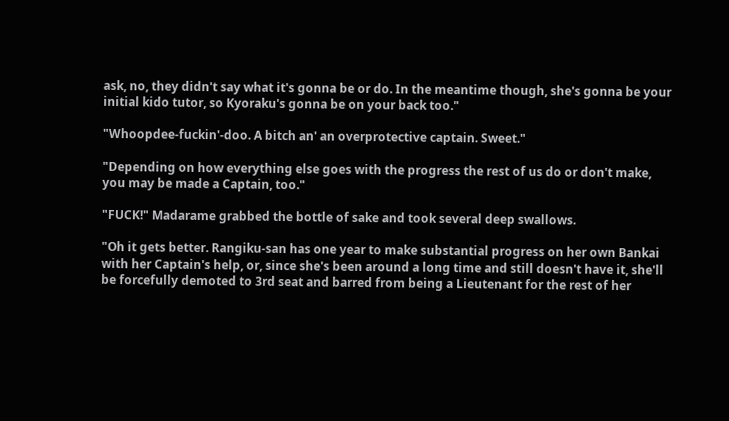ask, no, they didn't say what it's gonna be or do. In the meantime though, she's gonna be your initial kido tutor, so Kyoraku's gonna be on your back too."

"Whoopdee-fuckin'-doo. A bitch an' an overprotective captain. Sweet."

"Depending on how everything else goes with the progress the rest of us do or don't make, you may be made a Captain, too."

"FUCK!" Madarame grabbed the bottle of sake and took several deep swallows.

"Oh it gets better. Rangiku-san has one year to make substantial progress on her own Bankai with her Captain's help, or, since she's been around a long time and still doesn't have it, she'll be forcefully demoted to 3rd seat and barred from being a Lieutenant for the rest of her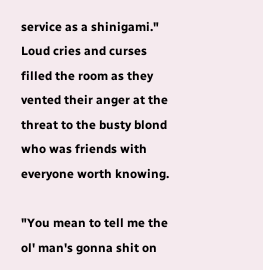service as a shinigami." Loud cries and curses filled the room as they vented their anger at the threat to the busty blond who was friends with everyone worth knowing.

"You mean to tell me the ol' man's gonna shit on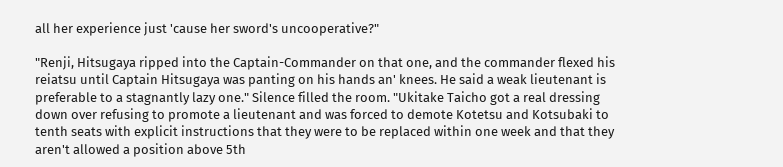all her experience just 'cause her sword's uncooperative?"

"Renji, Hitsugaya ripped into the Captain-Commander on that one, and the commander flexed his reiatsu until Captain Hitsugaya was panting on his hands an' knees. He said a weak lieutenant is preferable to a stagnantly lazy one." Silence filled the room. "Ukitake Taicho got a real dressing down over refusing to promote a lieutenant and was forced to demote Kotetsu and Kotsubaki to tenth seats with explicit instructions that they were to be replaced within one week and that they aren't allowed a position above 5th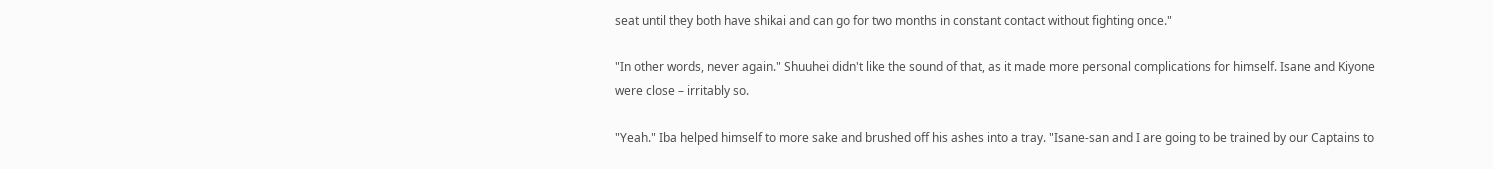seat until they both have shikai and can go for two months in constant contact without fighting once."

"In other words, never again." Shuuhei didn't like the sound of that, as it made more personal complications for himself. Isane and Kiyone were close – irritably so.

"Yeah." Iba helped himself to more sake and brushed off his ashes into a tray. "Isane-san and I are going to be trained by our Captains to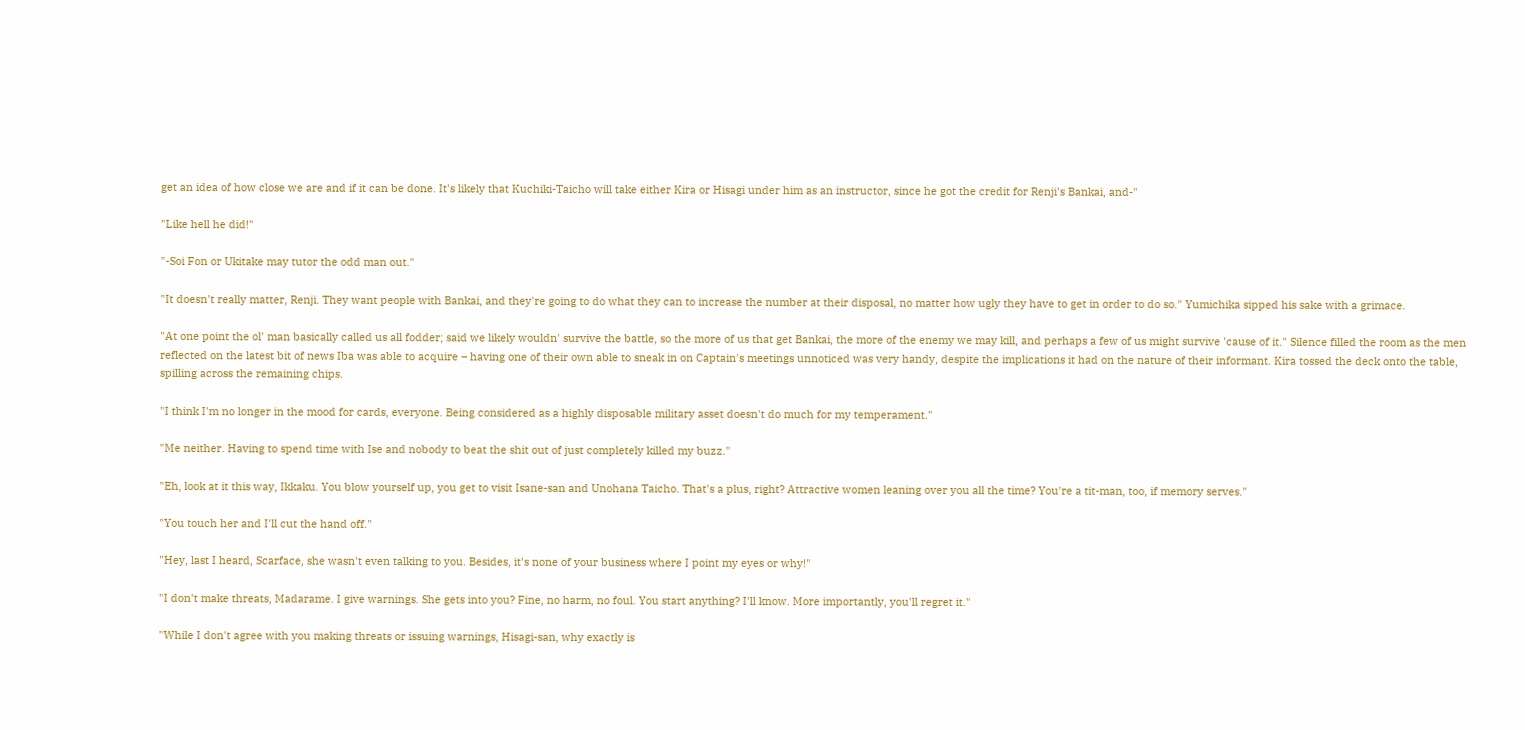get an idea of how close we are and if it can be done. It's likely that Kuchiki-Taicho will take either Kira or Hisagi under him as an instructor, since he got the credit for Renji's Bankai, and-"

"Like hell he did!"

"-Soi Fon or Ukitake may tutor the odd man out."

"It doesn't really matter, Renji. They want people with Bankai, and they're going to do what they can to increase the number at their disposal, no matter how ugly they have to get in order to do so." Yumichika sipped his sake with a grimace.

"At one point the ol' man basically called us all fodder; said we likely wouldn' survive the battle, so the more of us that get Bankai, the more of the enemy we may kill, and perhaps a few of us might survive 'cause of it." Silence filled the room as the men reflected on the latest bit of news Iba was able to acquire – having one of their own able to sneak in on Captain's meetings unnoticed was very handy, despite the implications it had on the nature of their informant. Kira tossed the deck onto the table, spilling across the remaining chips.

"I think I'm no longer in the mood for cards, everyone. Being considered as a highly disposable military asset doesn't do much for my temperament."

"Me neither. Having to spend time with Ise and nobody to beat the shit out of just completely killed my buzz."

"Eh, look at it this way, Ikkaku. You blow yourself up, you get to visit Isane-san and Unohana Taicho. That's a plus, right? Attractive women leaning over you all the time? You're a tit-man, too, if memory serves."

"You touch her and I'll cut the hand off."

"Hey, last I heard, Scarface, she wasn't even talking to you. Besides, it's none of your business where I point my eyes or why!"

"I don't make threats, Madarame. I give warnings. She gets into you? Fine, no harm, no foul. You start anything? I'll know. More importantly, you'll regret it."

"While I don't agree with you making threats or issuing warnings, Hisagi-san, why exactly is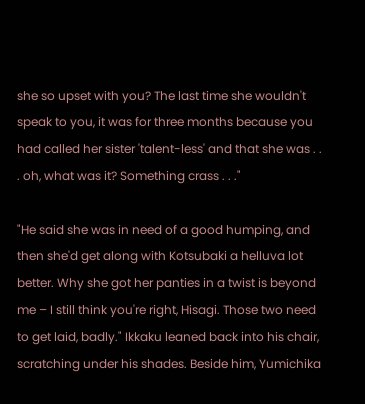she so upset with you? The last time she wouldn't speak to you, it was for three months because you had called her sister 'talent-less' and that she was . . . oh, what was it? Something crass . . ."

"He said she was in need of a good humping, and then she'd get along with Kotsubaki a helluva lot better. Why she got her panties in a twist is beyond me – I still think you're right, Hisagi. Those two need to get laid, badly." Ikkaku leaned back into his chair, scratching under his shades. Beside him, Yumichika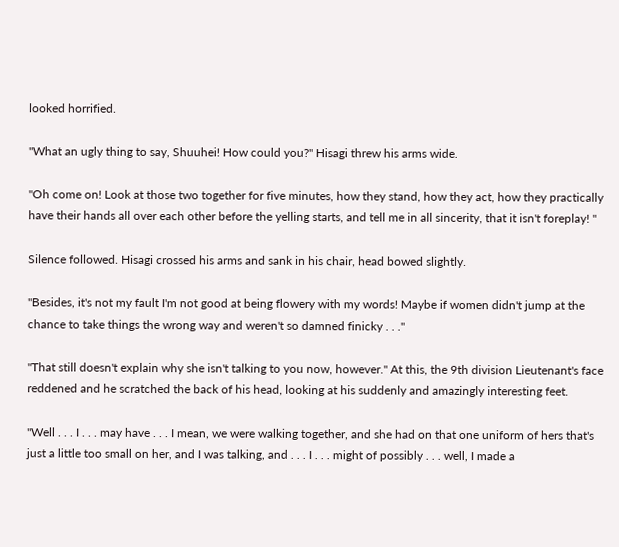looked horrified.

"What an ugly thing to say, Shuuhei! How could you?" Hisagi threw his arms wide.

"Oh come on! Look at those two together for five minutes, how they stand, how they act, how they practically have their hands all over each other before the yelling starts, and tell me in all sincerity, that it isn't foreplay! "

Silence followed. Hisagi crossed his arms and sank in his chair, head bowed slightly.

"Besides, it's not my fault I'm not good at being flowery with my words! Maybe if women didn't jump at the chance to take things the wrong way and weren't so damned finicky . . ."

"That still doesn't explain why she isn't talking to you now, however." At this, the 9th division Lieutenant's face reddened and he scratched the back of his head, looking at his suddenly and amazingly interesting feet.

"Well . . . I . . . may have . . . I mean, we were walking together, and she had on that one uniform of hers that's just a little too small on her, and I was talking, and . . . I . . . might of possibly . . . well, I made a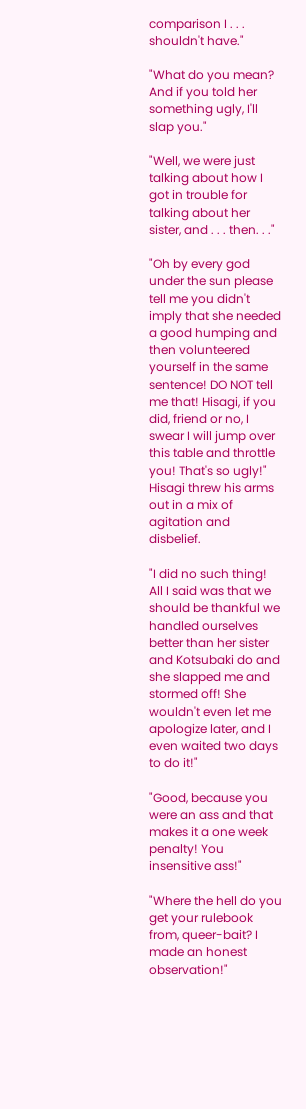comparison I . . . shouldn't have."

"What do you mean? And if you told her something ugly, I'll slap you."

"Well, we were just talking about how I got in trouble for talking about her sister, and . . . then. . ."

"Oh by every god under the sun please tell me you didn't imply that she needed a good humping and then volunteered yourself in the same sentence! DO NOT tell me that! Hisagi, if you did, friend or no, I swear I will jump over this table and throttle you! That's so ugly!" Hisagi threw his arms out in a mix of agitation and disbelief.

"I did no such thing! All I said was that we should be thankful we handled ourselves better than her sister and Kotsubaki do and she slapped me and stormed off! She wouldn't even let me apologize later, and I even waited two days to do it!"

"Good, because you were an ass and that makes it a one week penalty! You insensitive ass!"

"Where the hell do you get your rulebook from, queer-bait? I made an honest observation!"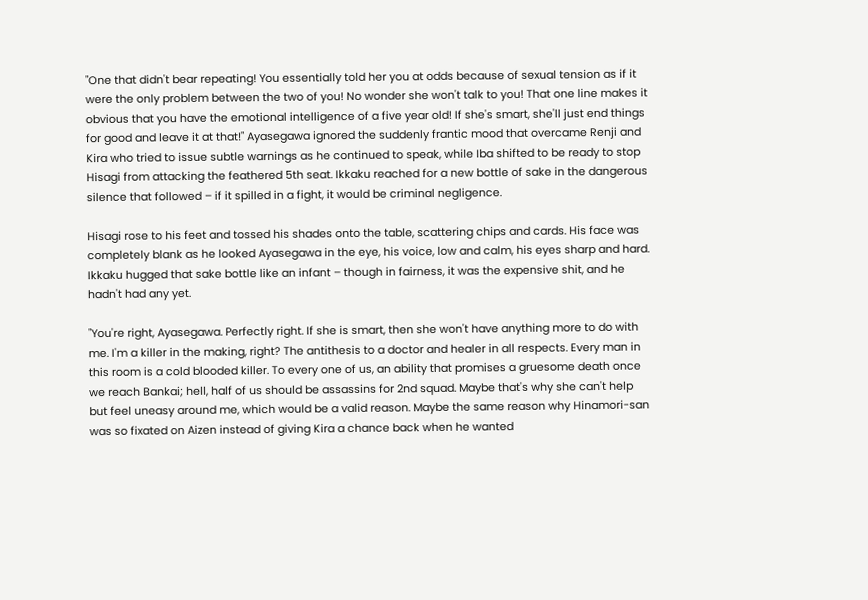"One that didn't bear repeating! You essentially told her you at odds because of sexual tension as if it were the only problem between the two of you! No wonder she won't talk to you! That one line makes it obvious that you have the emotional intelligence of a five year old! If she's smart, she'll just end things for good and leave it at that!" Ayasegawa ignored the suddenly frantic mood that overcame Renji and Kira who tried to issue subtle warnings as he continued to speak, while Iba shifted to be ready to stop Hisagi from attacking the feathered 5th seat. Ikkaku reached for a new bottle of sake in the dangerous silence that followed – if it spilled in a fight, it would be criminal negligence.

Hisagi rose to his feet and tossed his shades onto the table, scattering chips and cards. His face was completely blank as he looked Ayasegawa in the eye, his voice, low and calm, his eyes sharp and hard. Ikkaku hugged that sake bottle like an infant – though in fairness, it was the expensive shit, and he hadn't had any yet.

"You're right, Ayasegawa. Perfectly right. If she is smart, then she won't have anything more to do with me. I'm a killer in the making, right? The antithesis to a doctor and healer in all respects. Every man in this room is a cold blooded killer. To every one of us, an ability that promises a gruesome death once we reach Bankai; hell, half of us should be assassins for 2nd squad. Maybe that's why she can't help but feel uneasy around me, which would be a valid reason. Maybe the same reason why Hinamori-san was so fixated on Aizen instead of giving Kira a chance back when he wanted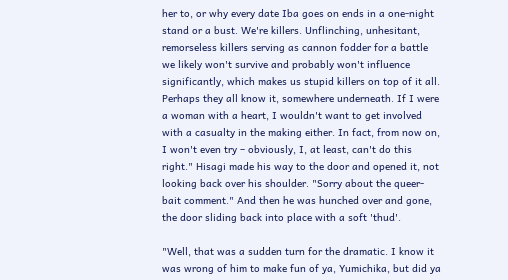her to, or why every date Iba goes on ends in a one-night stand or a bust. We're killers. Unflinching, unhesitant, remorseless killers serving as cannon fodder for a battle we likely won't survive and probably won't influence significantly, which makes us stupid killers on top of it all. Perhaps they all know it, somewhere underneath. If I were a woman with a heart, I wouldn't want to get involved with a casualty in the making either. In fact, from now on, I won't even try – obviously, I, at least, can't do this right." Hisagi made his way to the door and opened it, not looking back over his shoulder. "Sorry about the queer-bait comment." And then he was hunched over and gone, the door sliding back into place with a soft 'thud'.

"Well, that was a sudden turn for the dramatic. I know it was wrong of him to make fun of ya, Yumichika, but did ya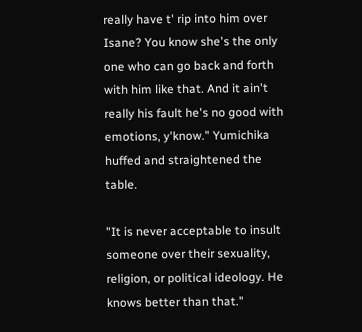really have t' rip into him over Isane? You know she's the only one who can go back and forth with him like that. And it ain't really his fault he's no good with emotions, y'know." Yumichika huffed and straightened the table.

"It is never acceptable to insult someone over their sexuality, religion, or political ideology. He knows better than that."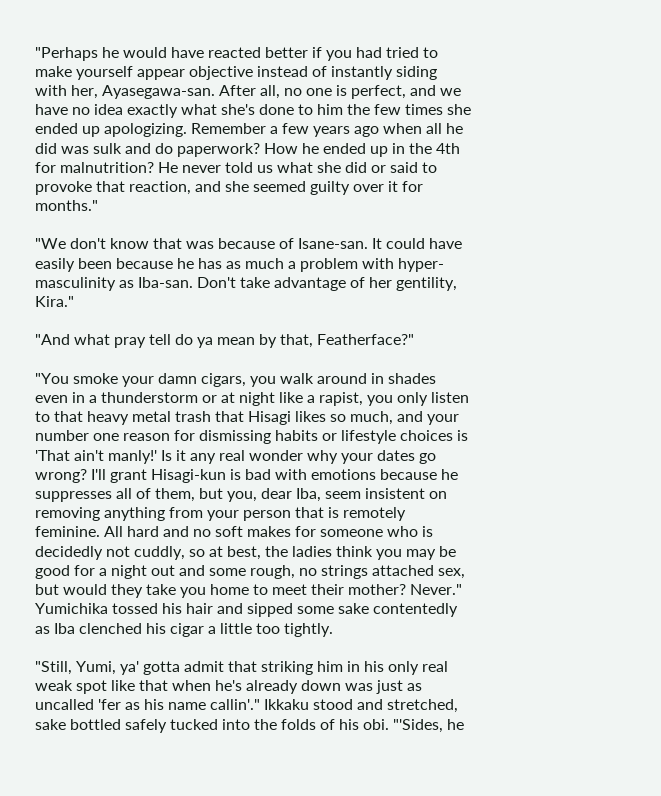"Perhaps he would have reacted better if you had tried to make yourself appear objective instead of instantly siding with her, Ayasegawa-san. After all, no one is perfect, and we have no idea exactly what she's done to him the few times she ended up apologizing. Remember a few years ago when all he did was sulk and do paperwork? How he ended up in the 4th for malnutrition? He never told us what she did or said to provoke that reaction, and she seemed guilty over it for months."

"We don't know that was because of Isane-san. It could have easily been because he has as much a problem with hyper-masculinity as Iba-san. Don't take advantage of her gentility, Kira."

"And what pray tell do ya mean by that, Featherface?"

"You smoke your damn cigars, you walk around in shades even in a thunderstorm or at night like a rapist, you only listen to that heavy metal trash that Hisagi likes so much, and your number one reason for dismissing habits or lifestyle choices is 'That ain't manly!' Is it any real wonder why your dates go wrong? I'll grant Hisagi-kun is bad with emotions because he suppresses all of them, but you, dear Iba, seem insistent on removing anything from your person that is remotely feminine. All hard and no soft makes for someone who is decidedly not cuddly, so at best, the ladies think you may be good for a night out and some rough, no strings attached sex, but would they take you home to meet their mother? Never." Yumichika tossed his hair and sipped some sake contentedly as Iba clenched his cigar a little too tightly.

"Still, Yumi, ya' gotta admit that striking him in his only real weak spot like that when he's already down was just as uncalled 'fer as his name callin'." Ikkaku stood and stretched, sake bottled safely tucked into the folds of his obi. "'Sides, he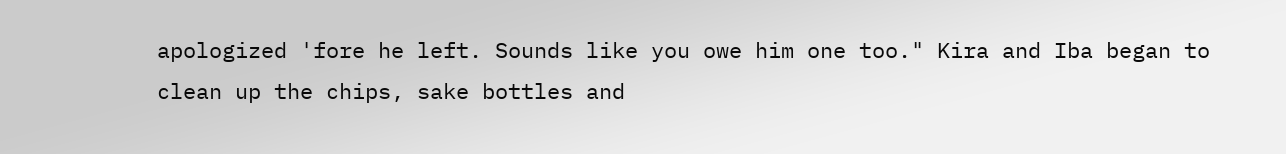apologized 'fore he left. Sounds like you owe him one too." Kira and Iba began to clean up the chips, sake bottles and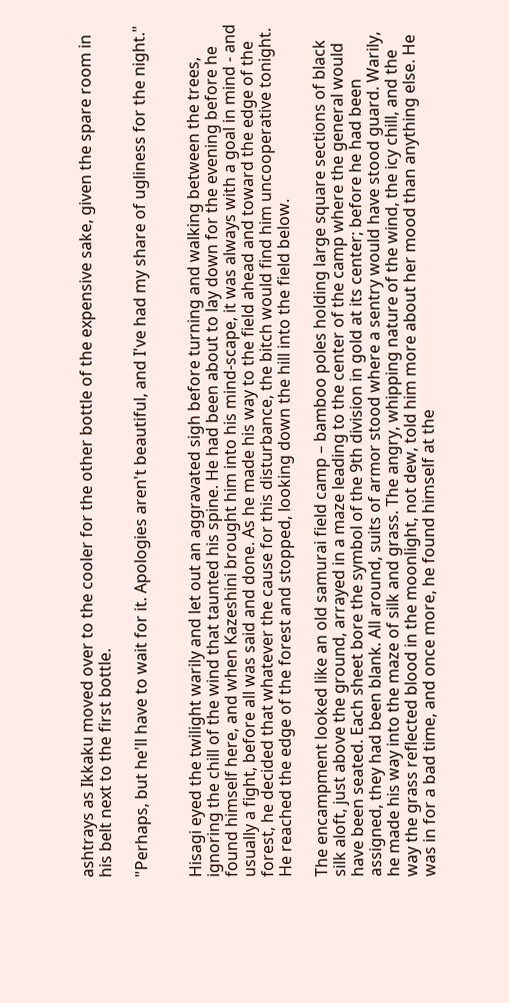ashtrays as Ikkaku moved over to the cooler for the other bottle of the expensive sake, given the spare room in his belt next to the first bottle.

"Perhaps, but he'll have to wait for it. Apologies aren't beautiful, and I've had my share of ugliness for the night."


Hisagi eyed the twilight warily and let out an aggravated sigh before turning and walking between the trees, ignoring the chill of the wind that taunted his spine. He had been about to lay down for the evening before he found himself here, and when Kazeshini brought him into his mind-scape, it was always with a goal in mind - and usually a fight, before all was said and done. As he made his way to the field ahead and toward the edge of the forest, he decided that whatever the cause for this disturbance, the bitch would find him uncooperative tonight. He reached the edge of the forest and stopped, looking down the hill into the field below.

The encampment looked like an old samurai field camp – bamboo poles holding large square sections of black silk aloft, just above the ground, arrayed in a maze leading to the center of the camp where the general would have been seated. Each sheet bore the symbol of the 9th division in gold at its center; before he had been assigned, they had been blank. All around, suits of armor stood where a sentry would have stood guard. Warily, he made his way into the maze of silk and grass. The angry, whipping nature of the wind, the icy chill, and the way the grass reflected blood in the moonlight, not dew, told him more about her mood than anything else. He was in for a bad time, and once more, he found himself at the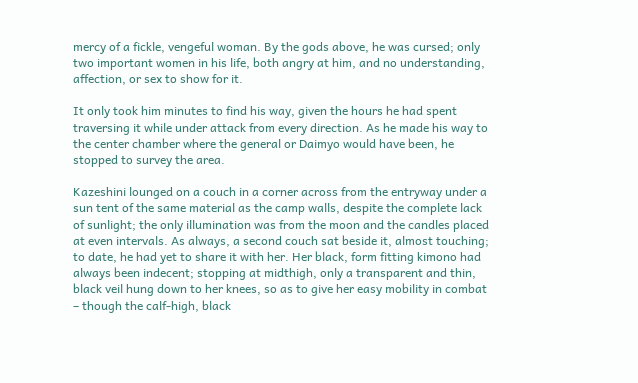mercy of a fickle, vengeful woman. By the gods above, he was cursed; only two important women in his life, both angry at him, and no understanding, affection, or sex to show for it.

It only took him minutes to find his way, given the hours he had spent traversing it while under attack from every direction. As he made his way to the center chamber where the general or Daimyo would have been, he stopped to survey the area.

Kazeshini lounged on a couch in a corner across from the entryway under a sun tent of the same material as the camp walls, despite the complete lack of sunlight; the only illumination was from the moon and the candles placed at even intervals. As always, a second couch sat beside it, almost touching; to date, he had yet to share it with her. Her black, form fitting kimono had always been indecent; stopping at midthigh, only a transparent and thin, black veil hung down to her knees, so as to give her easy mobility in combat – though the calf-high, black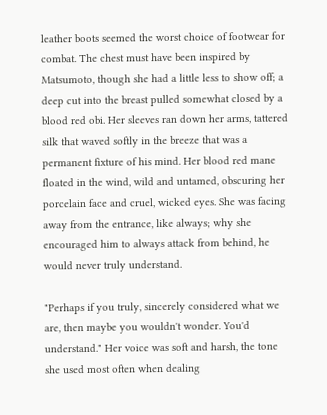leather boots seemed the worst choice of footwear for combat. The chest must have been inspired by Matsumoto, though she had a little less to show off; a deep cut into the breast pulled somewhat closed by a blood red obi. Her sleeves ran down her arms, tattered silk that waved softly in the breeze that was a permanent fixture of his mind. Her blood red mane floated in the wind, wild and untamed, obscuring her porcelain face and cruel, wicked eyes. She was facing away from the entrance, like always; why she encouraged him to always attack from behind, he would never truly understand.

"Perhaps if you truly, sincerely considered what we are, then maybe you wouldn't wonder. You'd understand." Her voice was soft and harsh, the tone she used most often when dealing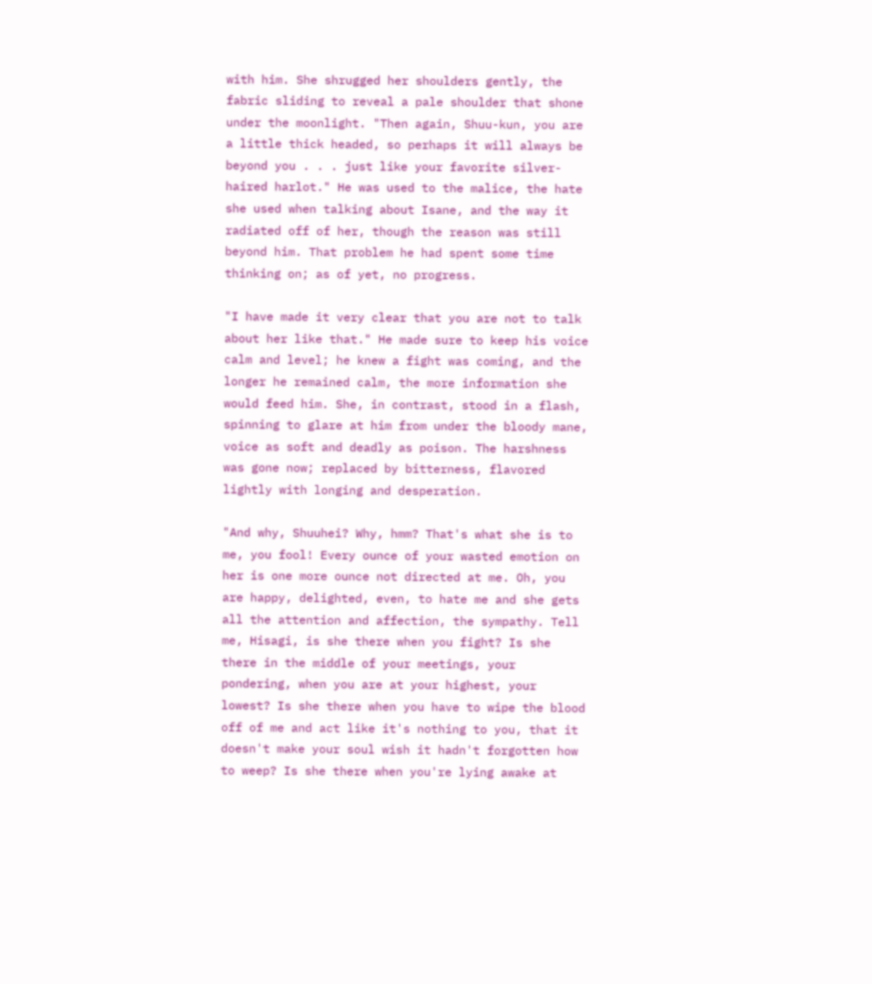with him. She shrugged her shoulders gently, the fabric sliding to reveal a pale shoulder that shone under the moonlight. "Then again, Shuu-kun, you are a little thick headed, so perhaps it will always be beyond you . . . just like your favorite silver-haired harlot." He was used to the malice, the hate she used when talking about Isane, and the way it radiated off of her, though the reason was still beyond him. That problem he had spent some time thinking on; as of yet, no progress.

"I have made it very clear that you are not to talk about her like that." He made sure to keep his voice calm and level; he knew a fight was coming, and the longer he remained calm, the more information she would feed him. She, in contrast, stood in a flash, spinning to glare at him from under the bloody mane, voice as soft and deadly as poison. The harshness was gone now; replaced by bitterness, flavored lightly with longing and desperation.

"And why, Shuuhei? Why, hmm? That's what she is to me, you fool! Every ounce of your wasted emotion on her is one more ounce not directed at me. Oh, you are happy, delighted, even, to hate me and she gets all the attention and affection, the sympathy. Tell me, Hisagi, is she there when you fight? Is she there in the middle of your meetings, your pondering, when you are at your highest, your lowest? Is she there when you have to wipe the blood off of me and act like it's nothing to you, that it doesn't make your soul wish it hadn't forgotten how to weep? Is she there when you're lying awake at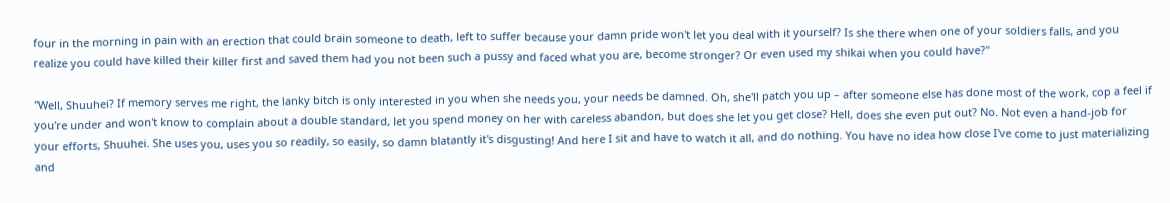four in the morning in pain with an erection that could brain someone to death, left to suffer because your damn pride won't let you deal with it yourself? Is she there when one of your soldiers falls, and you realize you could have killed their killer first and saved them had you not been such a pussy and faced what you are, become stronger? Or even used my shikai when you could have?"

"Well, Shuuhei? If memory serves me right, the lanky bitch is only interested in you when she needs you, your needs be damned. Oh, she'll patch you up – after someone else has done most of the work, cop a feel if you're under and won't know to complain about a double standard, let you spend money on her with careless abandon, but does she let you get close? Hell, does she even put out? No. Not even a hand-job for your efforts, Shuuhei. She uses you, uses you so readily, so easily, so damn blatantly it's disgusting! And here I sit and have to watch it all, and do nothing. You have no idea how close I've come to just materializing and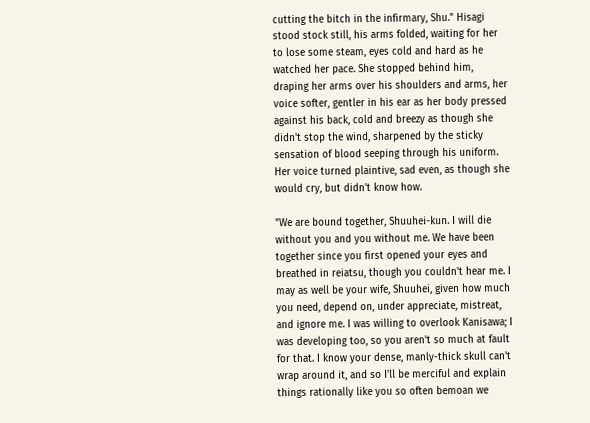cutting the bitch in the infirmary, Shu." Hisagi stood stock still, his arms folded, waiting for her to lose some steam, eyes cold and hard as he watched her pace. She stopped behind him, draping her arms over his shoulders and arms, her voice softer, gentler in his ear as her body pressed against his back, cold and breezy as though she didn't stop the wind, sharpened by the sticky sensation of blood seeping through his uniform. Her voice turned plaintive, sad even, as though she would cry, but didn't know how.

"We are bound together, Shuuhei-kun. I will die without you and you without me. We have been together since you first opened your eyes and breathed in reiatsu, though you couldn't hear me. I may as well be your wife, Shuuhei, given how much you need, depend on, under appreciate, mistreat, and ignore me. I was willing to overlook Kanisawa; I was developing too, so you aren't so much at fault for that. I know your dense, manly-thick skull can't wrap around it, and so I'll be merciful and explain things rationally like you so often bemoan we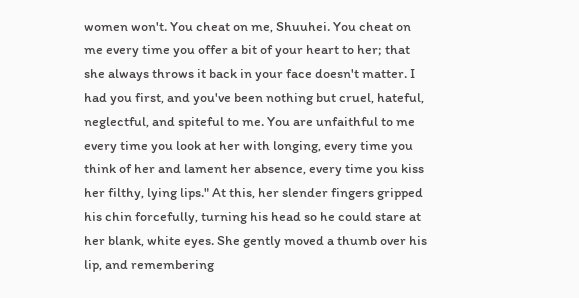women won't. You cheat on me, Shuuhei. You cheat on me every time you offer a bit of your heart to her; that she always throws it back in your face doesn't matter. I had you first, and you've been nothing but cruel, hateful, neglectful, and spiteful to me. You are unfaithful to me every time you look at her with longing, every time you think of her and lament her absence, every time you kiss her filthy, lying lips." At this, her slender fingers gripped his chin forcefully, turning his head so he could stare at her blank, white eyes. She gently moved a thumb over his lip, and remembering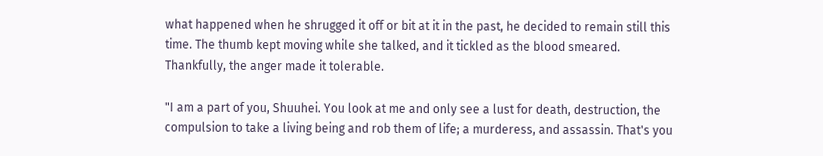what happened when he shrugged it off or bit at it in the past, he decided to remain still this time. The thumb kept moving while she talked, and it tickled as the blood smeared. Thankfully, the anger made it tolerable.

"I am a part of you, Shuuhei. You look at me and only see a lust for death, destruction, the compulsion to take a living being and rob them of life; a murderess, and assassin. That's you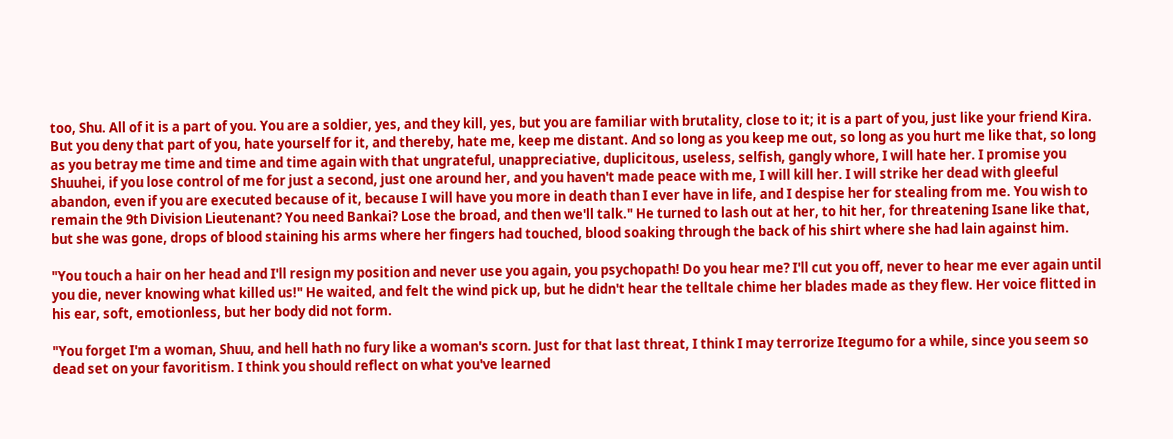too, Shu. All of it is a part of you. You are a soldier, yes, and they kill, yes, but you are familiar with brutality, close to it; it is a part of you, just like your friend Kira. But you deny that part of you, hate yourself for it, and thereby, hate me, keep me distant. And so long as you keep me out, so long as you hurt me like that, so long as you betray me time and time and time again with that ungrateful, unappreciative, duplicitous, useless, selfish, gangly whore, I will hate her. I promise you Shuuhei, if you lose control of me for just a second, just one around her, and you haven't made peace with me, I will kill her. I will strike her dead with gleeful abandon, even if you are executed because of it, because I will have you more in death than I ever have in life, and I despise her for stealing from me. You wish to remain the 9th Division Lieutenant? You need Bankai? Lose the broad, and then we'll talk." He turned to lash out at her, to hit her, for threatening Isane like that, but she was gone, drops of blood staining his arms where her fingers had touched, blood soaking through the back of his shirt where she had lain against him.

"You touch a hair on her head and I'll resign my position and never use you again, you psychopath! Do you hear me? I'll cut you off, never to hear me ever again until you die, never knowing what killed us!" He waited, and felt the wind pick up, but he didn't hear the telltale chime her blades made as they flew. Her voice flitted in his ear, soft, emotionless, but her body did not form.

"You forget I'm a woman, Shuu, and hell hath no fury like a woman's scorn. Just for that last threat, I think I may terrorize Itegumo for a while, since you seem so dead set on your favoritism. I think you should reflect on what you've learned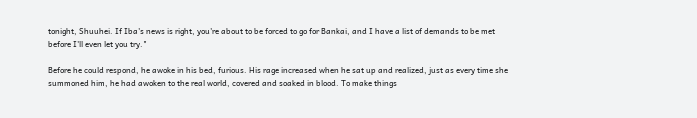tonight, Shuuhei. If Iba's news is right, you're about to be forced to go for Bankai, and I have a list of demands to be met before I'll even let you try."

Before he could respond, he awoke in his bed, furious. His rage increased when he sat up and realized, just as every time she summoned him, he had awoken to the real world, covered and soaked in blood. To make things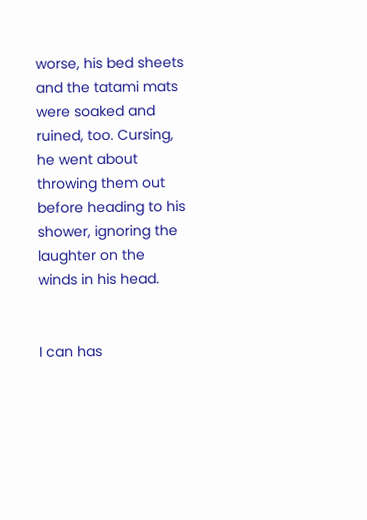worse, his bed sheets and the tatami mats were soaked and ruined, too. Cursing, he went about throwing them out before heading to his shower, ignoring the laughter on the winds in his head.


I can has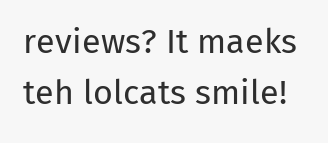reviews? It maeks teh lolcats smile!